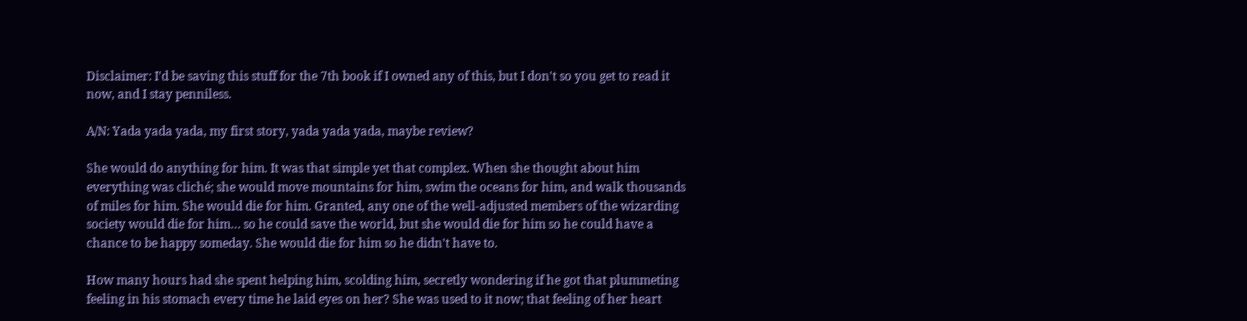Disclaimer: I'd be saving this stuff for the 7th book if I owned any of this, but I don't so you get to read it now, and I stay penniless.

A/N: Yada yada yada, my first story, yada yada yada, maybe review?

She would do anything for him. It was that simple yet that complex. When she thought about him everything was cliché; she would move mountains for him, swim the oceans for him, and walk thousands of miles for him. She would die for him. Granted, any one of the well-adjusted members of the wizarding society would die for him… so he could save the world, but she would die for him so he could have a chance to be happy someday. She would die for him so he didn't have to.

How many hours had she spent helping him, scolding him, secretly wondering if he got that plummeting feeling in his stomach every time he laid eyes on her? She was used to it now; that feeling of her heart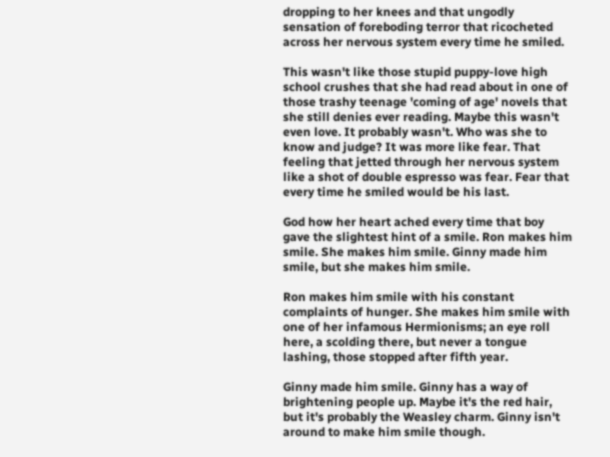dropping to her knees and that ungodly sensation of foreboding terror that ricocheted across her nervous system every time he smiled.

This wasn't like those stupid puppy-love high school crushes that she had read about in one of those trashy teenage 'coming of age' novels that she still denies ever reading. Maybe this wasn't even love. It probably wasn't. Who was she to know and judge? It was more like fear. That feeling that jetted through her nervous system like a shot of double espresso was fear. Fear that every time he smiled would be his last.

God how her heart ached every time that boy gave the slightest hint of a smile. Ron makes him smile. She makes him smile. Ginny made him smile, but she makes him smile.

Ron makes him smile with his constant complaints of hunger. She makes him smile with one of her infamous Hermionisms; an eye roll here, a scolding there, but never a tongue lashing, those stopped after fifth year.

Ginny made him smile. Ginny has a way of brightening people up. Maybe it's the red hair, but it's probably the Weasley charm. Ginny isn't around to make him smile though.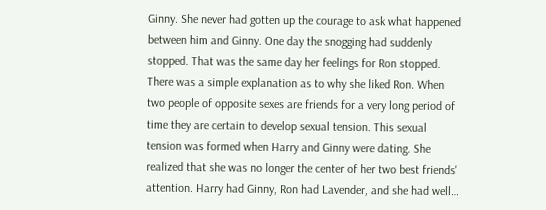Ginny. She never had gotten up the courage to ask what happened between him and Ginny. One day the snogging had suddenly stopped. That was the same day her feelings for Ron stopped. There was a simple explanation as to why she liked Ron. When two people of opposite sexes are friends for a very long period of time they are certain to develop sexual tension. This sexual tension was formed when Harry and Ginny were dating. She realized that she was no longer the center of her two best friends' attention. Harry had Ginny, Ron had Lavender, and she had well…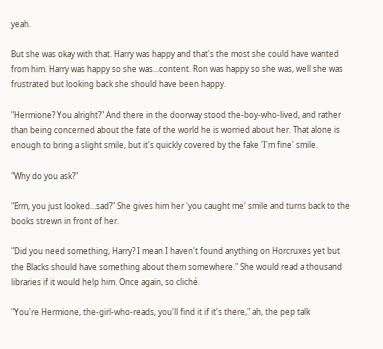yeah.

But she was okay with that. Harry was happy and that's the most she could have wanted from him. Harry was happy so she was…content. Ron was happy so she was, well she was frustrated but looking back she should have been happy.

"Hermione? You alright?" And there in the doorway stood the-boy-who-lived, and rather than being concerned about the fate of the world he is worried about her. That alone is enough to bring a slight smile, but it's quickly covered by the fake 'I'm fine' smile.

"Why do you ask?"

"Erm, you just looked…sad?" She gives him her 'you caught me' smile and turns back to the books strewn in front of her.

"Did you need something, Harry? I mean I haven't found anything on Horcruxes yet but the Blacks should have something about them somewhere." She would read a thousand libraries if it would help him. Once again, so cliché.

"You're Hermione, the-girl-who-reads, you'll find it if it's there," ah, the pep talk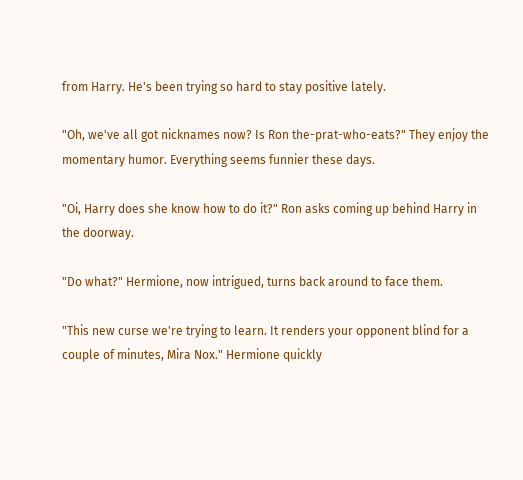from Harry. He's been trying so hard to stay positive lately.

"Oh, we've all got nicknames now? Is Ron the-prat-who-eats?" They enjoy the momentary humor. Everything seems funnier these days.

"Oi, Harry does she know how to do it?" Ron asks coming up behind Harry in the doorway.

"Do what?" Hermione, now intrigued, turns back around to face them.

"This new curse we're trying to learn. It renders your opponent blind for a couple of minutes, Mira Nox." Hermione quickly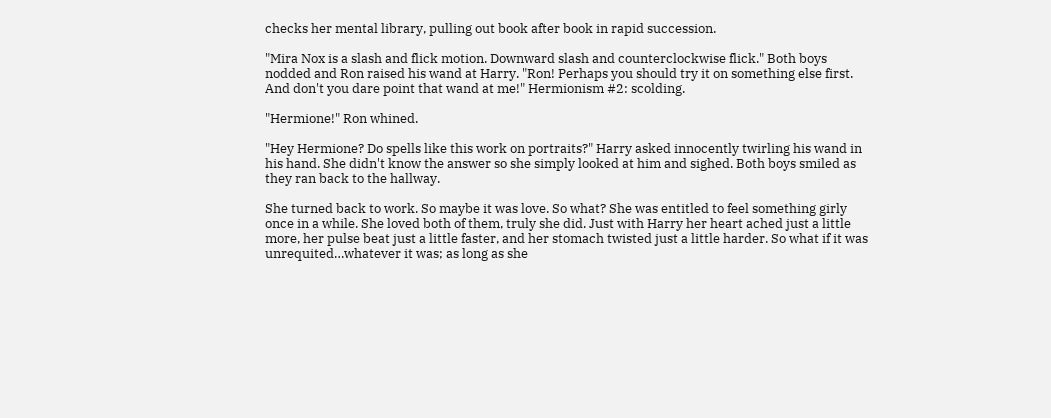checks her mental library, pulling out book after book in rapid succession.

"Mira Nox is a slash and flick motion. Downward slash and counterclockwise flick." Both boys nodded and Ron raised his wand at Harry. "Ron! Perhaps you should try it on something else first. And don't you dare point that wand at me!" Hermionism #2: scolding.

"Hermione!" Ron whined.

"Hey Hermione? Do spells like this work on portraits?" Harry asked innocently twirling his wand in his hand. She didn't know the answer so she simply looked at him and sighed. Both boys smiled as they ran back to the hallway.

She turned back to work. So maybe it was love. So what? She was entitled to feel something girly once in a while. She loved both of them, truly she did. Just with Harry her heart ached just a little more, her pulse beat just a little faster, and her stomach twisted just a little harder. So what if it was unrequited…whatever it was; as long as she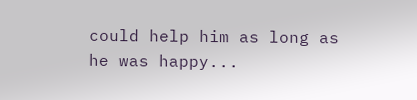could help him as long as he was happy...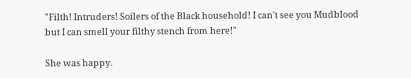"Filth! Intruders! Soilers of the Black household! I can't see you Mudblood but I can smell your filthy stench from here!"

She was happy.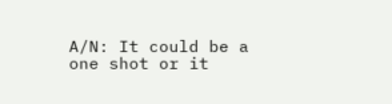A/N: It could be a one shot or it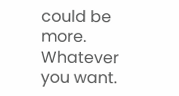could be more. Whatever you want.